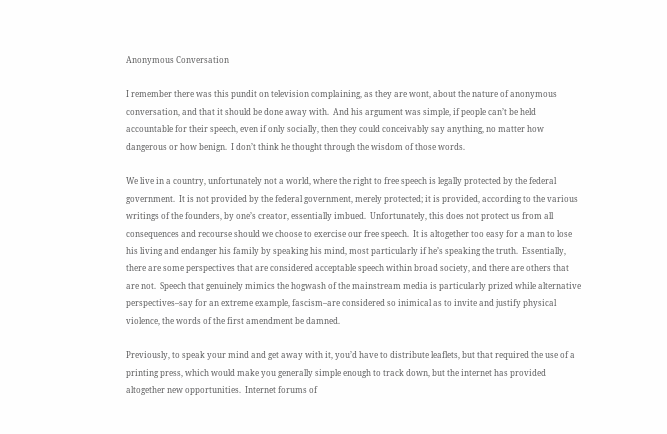Anonymous Conversation

I remember there was this pundit on television complaining, as they are wont, about the nature of anonymous conversation, and that it should be done away with.  And his argument was simple, if people can’t be held accountable for their speech, even if only socially, then they could conceivably say anything, no matter how dangerous or how benign.  I don’t think he thought through the wisdom of those words.

We live in a country, unfortunately not a world, where the right to free speech is legally protected by the federal government.  It is not provided by the federal government, merely protected; it is provided, according to the various writings of the founders, by one’s creator, essentially imbued.  Unfortunately, this does not protect us from all consequences and recourse should we choose to exercise our free speech.  It is altogether too easy for a man to lose his living and endanger his family by speaking his mind, most particularly if he’s speaking the truth.  Essentially, there are some perspectives that are considered acceptable speech within broad society, and there are others that are not.  Speech that genuinely mimics the hogwash of the mainstream media is particularly prized while alternative perspectives–say for an extreme example, fascism–are considered so inimical as to invite and justify physical violence, the words of the first amendment be damned.

Previously, to speak your mind and get away with it, you’d have to distribute leaflets, but that required the use of a printing press, which would make you generally simple enough to track down, but the internet has provided altogether new opportunities.  Internet forums of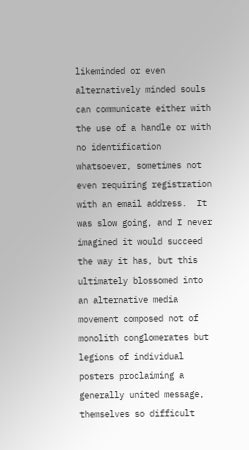likeminded or even alternatively minded souls can communicate either with the use of a handle or with no identification whatsoever, sometimes not even requiring registration with an email address.  It was slow going, and I never imagined it would succeed the way it has, but this ultimately blossomed into an alternative media movement composed not of monolith conglomerates but legions of individual posters proclaiming a generally united message, themselves so difficult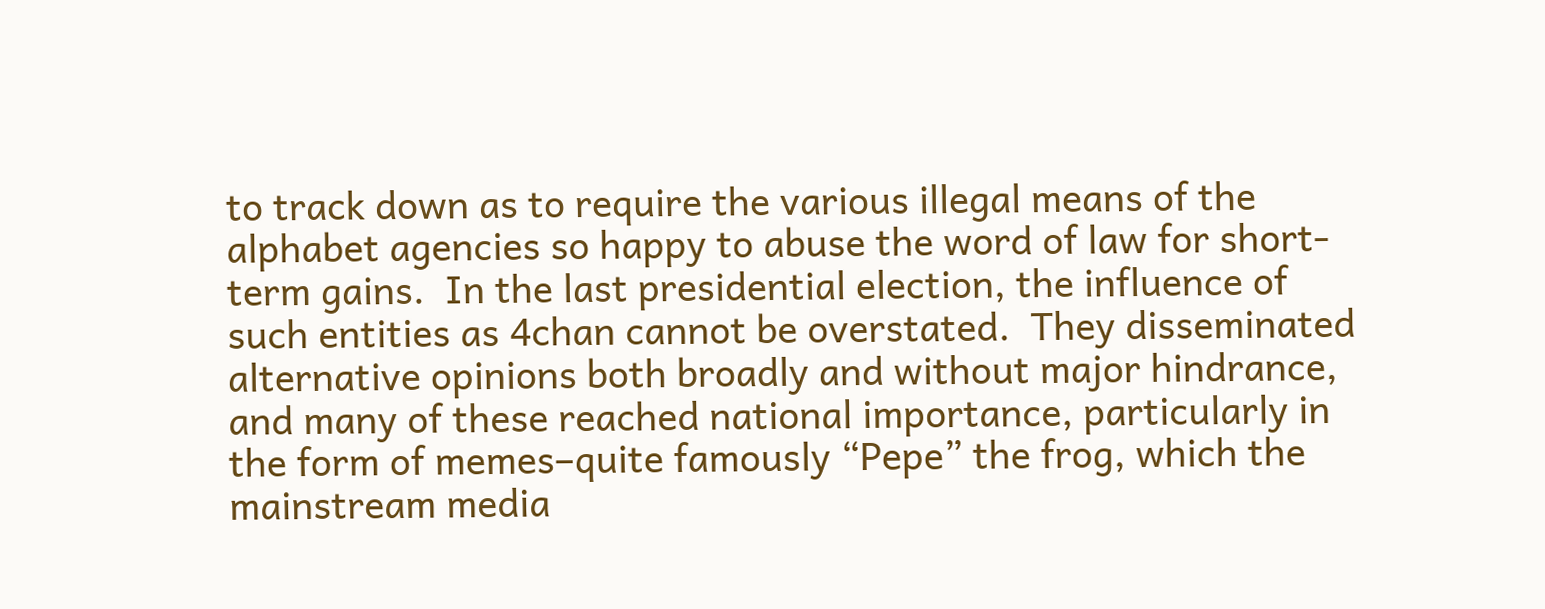to track down as to require the various illegal means of the alphabet agencies so happy to abuse the word of law for short-term gains.  In the last presidential election, the influence of such entities as 4chan cannot be overstated.  They disseminated alternative opinions both broadly and without major hindrance, and many of these reached national importance, particularly in the form of memes–quite famously “Pepe” the frog, which the mainstream media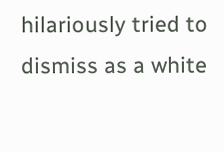hilariously tried to dismiss as a white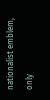nationalist emblem, only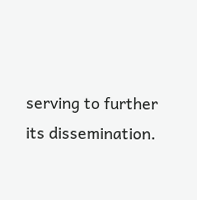serving to further its dissemination.